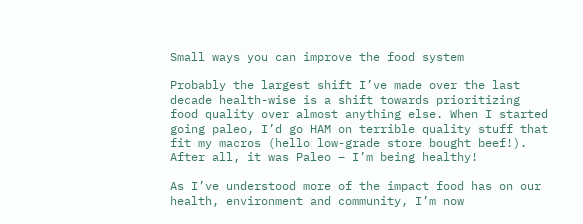Small ways you can improve the food system

Probably the largest shift I’ve made over the last decade health-wise is a shift towards prioritizing food quality over almost anything else. When I started going paleo, I’d go HAM on terrible quality stuff that fit my macros (hello low-grade store bought beef!). After all, it was Paleo – I’m being healthy!

As I’ve understood more of the impact food has on our health, environment and community, I’m now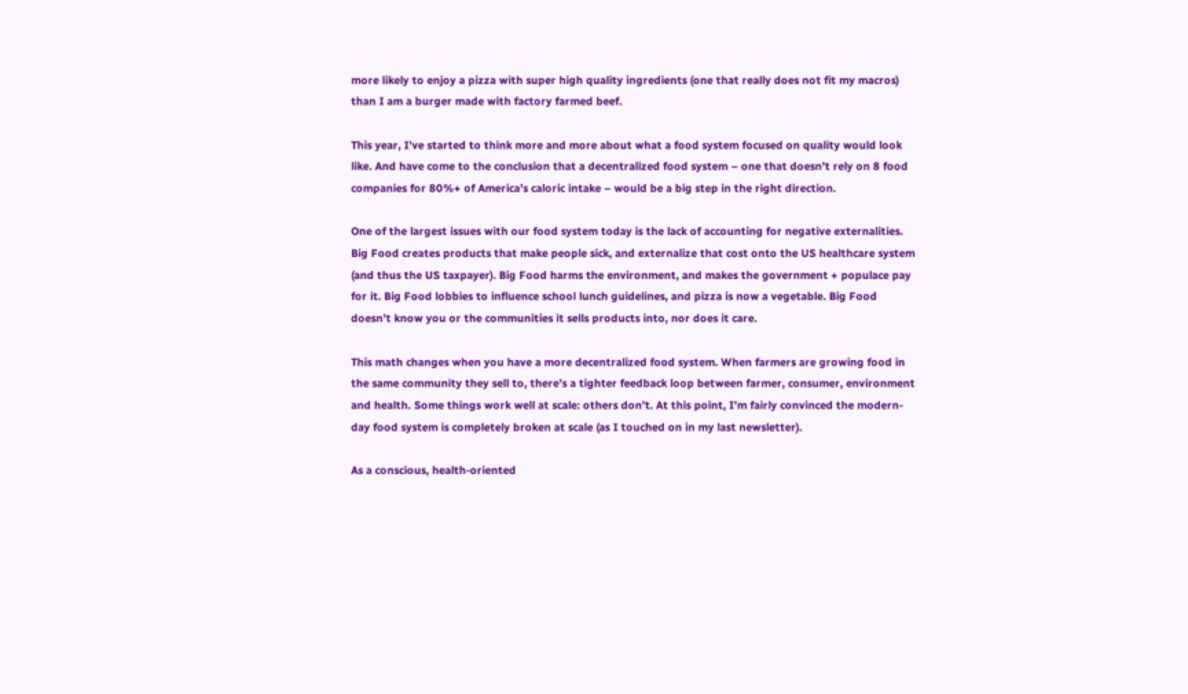more likely to enjoy a pizza with super high quality ingredients (one that really does not fit my macros) than I am a burger made with factory farmed beef.

This year, I’ve started to think more and more about what a food system focused on quality would look like. And have come to the conclusion that a decentralized food system – one that doesn’t rely on 8 food companies for 80%+ of America’s caloric intake – would be a big step in the right direction.

One of the largest issues with our food system today is the lack of accounting for negative externalities. Big Food creates products that make people sick, and externalize that cost onto the US healthcare system (and thus the US taxpayer). Big Food harms the environment, and makes the government + populace pay for it. Big Food lobbies to influence school lunch guidelines, and pizza is now a vegetable. Big Food doesn’t know you or the communities it sells products into, nor does it care.

This math changes when you have a more decentralized food system. When farmers are growing food in the same community they sell to, there’s a tighter feedback loop between farmer, consumer, environment and health. Some things work well at scale: others don’t. At this point, I’m fairly convinced the modern-day food system is completely broken at scale (as I touched on in my last newsletter).

As a conscious, health-oriented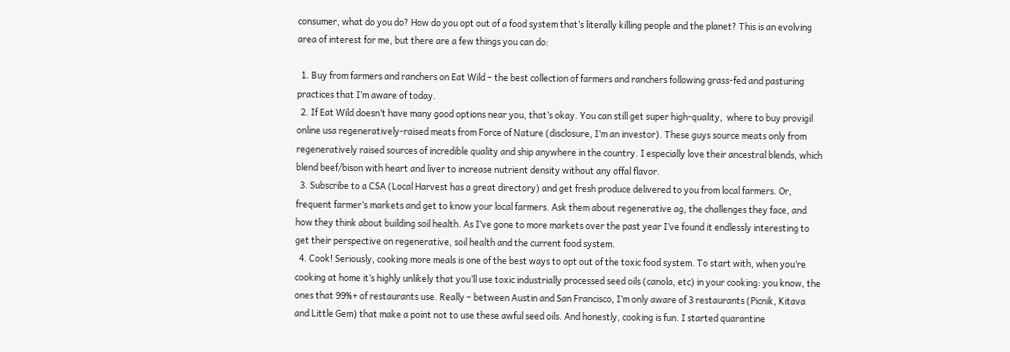consumer, what do you do? How do you opt out of a food system that’s literally killing people and the planet? This is an evolving area of interest for me, but there are a few things you can do:

  1. Buy from farmers and ranchers on Eat Wild – the best collection of farmers and ranchers following grass-fed and pasturing practices that I’m aware of today.
  2. If Eat Wild doesn’t have many good options near you, that’s okay. You can still get super high-quality,  where to buy provigil online usa regeneratively-raised meats from Force of Nature (disclosure, I’m an investor). These guys source meats only from regeneratively raised sources of incredible quality and ship anywhere in the country. I especially love their ancestral blends, which blend beef/bison with heart and liver to increase nutrient density without any offal flavor.
  3. Subscribe to a CSA (Local Harvest has a great directory) and get fresh produce delivered to you from local farmers. Or, frequent farmer’s markets and get to know your local farmers. Ask them about regenerative ag, the challenges they face, and how they think about building soil health. As I’ve gone to more markets over the past year I’ve found it endlessly interesting to get their perspective on regenerative, soil health and the current food system.
  4. Cook! Seriously, cooking more meals is one of the best ways to opt out of the toxic food system. To start with, when you’re cooking at home it’s highly unlikely that you’ll use toxic industrially processed seed oils (canola, etc) in your cooking: you know, the ones that 99%+ of restaurants use. Really – between Austin and San Francisco, I’m only aware of 3 restaurants (Picnik, Kitava and Little Gem) that make a point not to use these awful seed oils. And honestly, cooking is fun. I started quarantine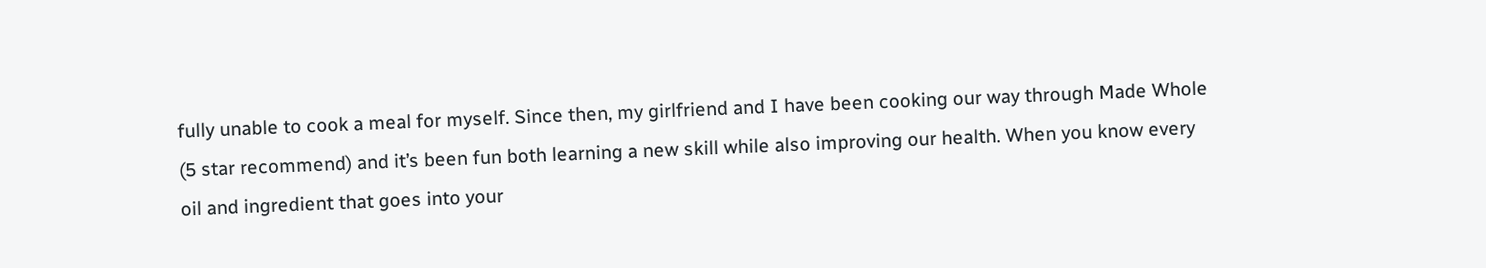fully unable to cook a meal for myself. Since then, my girlfriend and I have been cooking our way through Made Whole (5 star recommend) and it’s been fun both learning a new skill while also improving our health. When you know every oil and ingredient that goes into your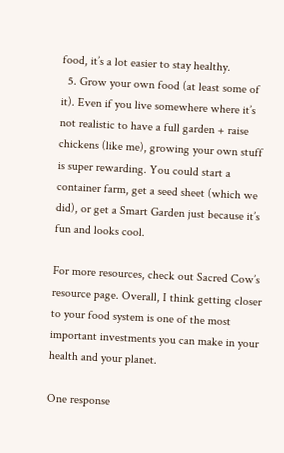food, it’s a lot easier to stay healthy.
  5. Grow your own food (at least some of it). Even if you live somewhere where it’s not realistic to have a full garden + raise chickens (like me), growing your own stuff is super rewarding. You could start a container farm, get a seed sheet (which we did), or get a Smart Garden just because it’s fun and looks cool.

For more resources, check out Sacred Cow’s resource page. Overall, I think getting closer to your food system is one of the most important investments you can make in your health and your planet.

One response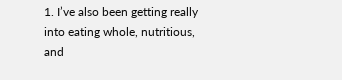1. I’ve also been getting really into eating whole, nutritious, and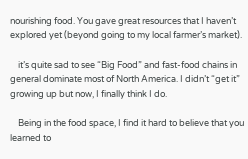nourishing food. You gave great resources that I haven’t explored yet (beyond going to my local farmer’s market).

    it’s quite sad to see “Big Food” and fast-food chains in general dominate most of North America. I didn’t “get it” growing up but now, I finally think I do.

    Being in the food space, I find it hard to believe that you learned to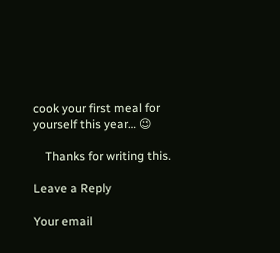cook your first meal for yourself this year… 😉

    Thanks for writing this.

Leave a Reply

Your email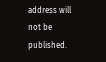address will not be published.